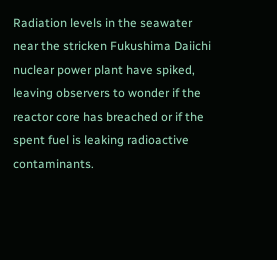Radiation levels in the seawater near the stricken Fukushima Daiichi nuclear power plant have spiked, leaving observers to wonder if the reactor core has breached or if the spent fuel is leaking radioactive contaminants.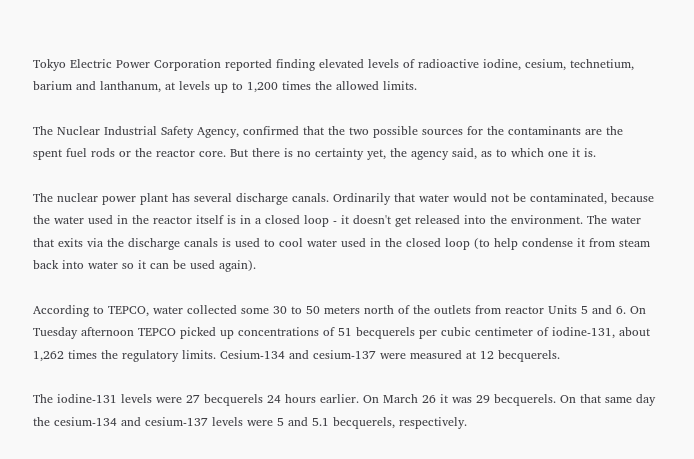Tokyo Electric Power Corporation reported finding elevated levels of radioactive iodine, cesium, technetium, barium and lanthanum, at levels up to 1,200 times the allowed limits.

The Nuclear Industrial Safety Agency, confirmed that the two possible sources for the contaminants are the spent fuel rods or the reactor core. But there is no certainty yet, the agency said, as to which one it is.

The nuclear power plant has several discharge canals. Ordinarily that water would not be contaminated, because the water used in the reactor itself is in a closed loop - it doesn't get released into the environment. The water that exits via the discharge canals is used to cool water used in the closed loop (to help condense it from steam back into water so it can be used again).

According to TEPCO, water collected some 30 to 50 meters north of the outlets from reactor Units 5 and 6. On Tuesday afternoon TEPCO picked up concentrations of 51 becquerels per cubic centimeter of iodine-131, about 1,262 times the regulatory limits. Cesium-134 and cesium-137 were measured at 12 becquerels.

The iodine-131 levels were 27 becquerels 24 hours earlier. On March 26 it was 29 becquerels. On that same day the cesium-134 and cesium-137 levels were 5 and 5.1 becquerels, respectively.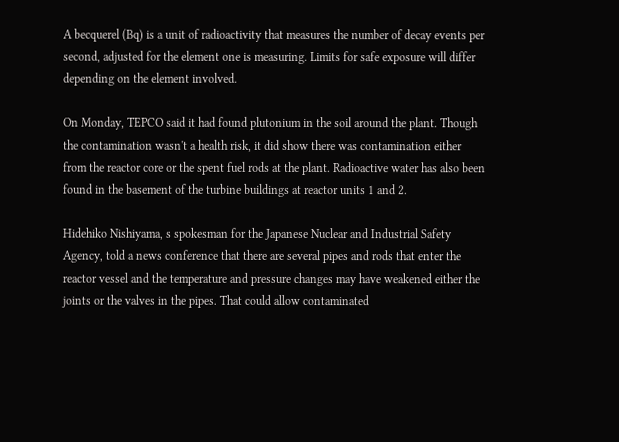A becquerel (Bq) is a unit of radioactivity that measures the number of decay events per second, adjusted for the element one is measuring. Limits for safe exposure will differ depending on the element involved.

On Monday, TEPCO said it had found plutonium in the soil around the plant. Though the contamination wasn't a health risk, it did show there was contamination either from the reactor core or the spent fuel rods at the plant. Radioactive water has also been found in the basement of the turbine buildings at reactor units 1 and 2.

Hidehiko Nishiyama, s spokesman for the Japanese Nuclear and Industrial Safety Agency, told a news conference that there are several pipes and rods that enter the reactor vessel and the temperature and pressure changes may have weakened either the joints or the valves in the pipes. That could allow contaminated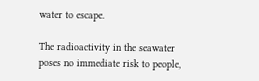water to escape.

The radioactivity in the seawater poses no immediate risk to people,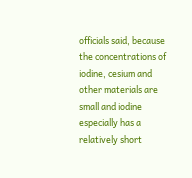officials said, because the concentrations of iodine, cesium and other materials are small and iodine especially has a relatively short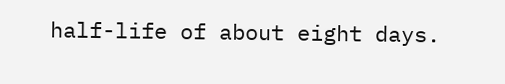half-life of about eight days.